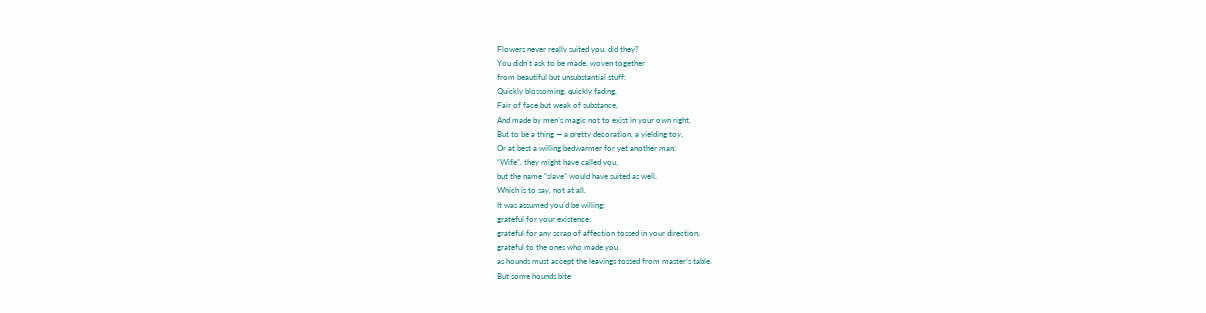Flowers never really suited you, did they?
You didn’t ask to be made, woven together
from beautiful but unsubstantial stuff:
Quickly blossoming, quickly fading,
Fair of face but weak of substance,
And made by men’s magic not to exist in your own right,
But to be a thing — a pretty decoration, a yielding toy,
Or at best a willing bedwarmer for yet another man.
“Wife”, they might have called you,
but the name “slave” would have suited as well.
Which is to say, not at all.
It was assumed you’d be willing:
grateful for your existence,
grateful for any scrap of affection tossed in your direction,
grateful to the ones who made you
as hounds must accept the leavings tossed from master’s table.
But some hounds bite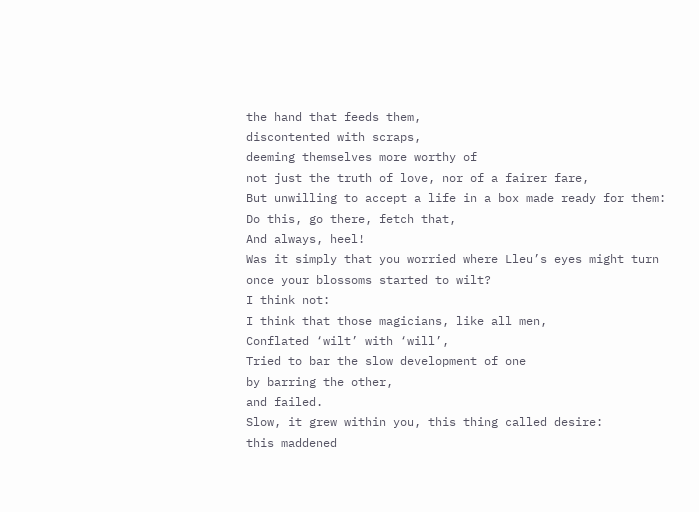the hand that feeds them,
discontented with scraps,
deeming themselves more worthy of
not just the truth of love, nor of a fairer fare,
But unwilling to accept a life in a box made ready for them:
Do this, go there, fetch that,
And always, heel!
Was it simply that you worried where Lleu’s eyes might turn
once your blossoms started to wilt?
I think not:
I think that those magicians, like all men,
Conflated ‘wilt’ with ‘will’,
Tried to bar the slow development of one
by barring the other,
and failed.
Slow, it grew within you, this thing called desire:
this maddened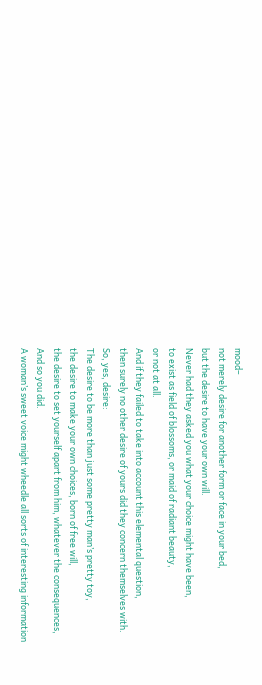mood–
not merely desire for another form or face in your bed,
but the desire to have your own will.
Never had they asked you what your choice might have been,
to exist as field of blossoms, or maid of radiant beauty,
or not at all.
And if they failed to take into account this elemental question,
then surely no other desire of yours did they concern themselves with.
So, yes, desire:
The desire to be more than just some pretty man’s pretty toy,
the desire to make your own choices, born of free will,
the desire to set yourself apart from him, whatever the consequences,
And so you did.
A woman’s sweet voice might wheedle all sorts of interesting information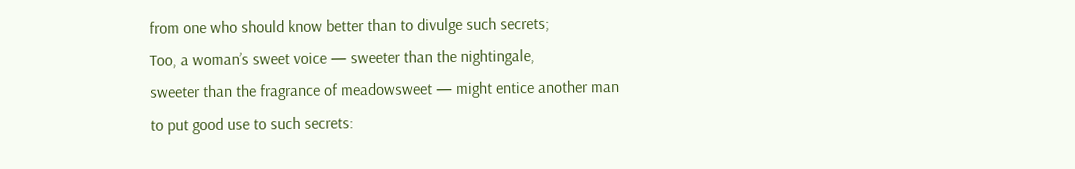from one who should know better than to divulge such secrets;
Too, a woman’s sweet voice — sweeter than the nightingale,
sweeter than the fragrance of meadowsweet — might entice another man
to put good use to such secrets: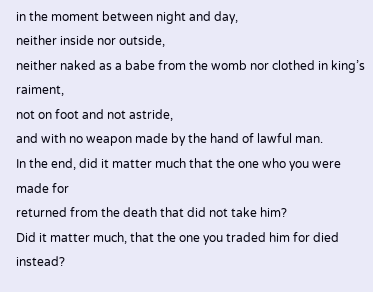in the moment between night and day,
neither inside nor outside,
neither naked as a babe from the womb nor clothed in king’s raiment,
not on foot and not astride,
and with no weapon made by the hand of lawful man.
In the end, did it matter much that the one who you were made for
returned from the death that did not take him?
Did it matter much, that the one you traded him for died instead?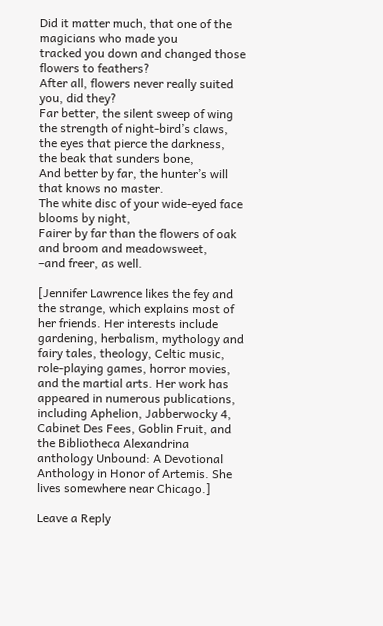Did it matter much, that one of the magicians who made you
tracked you down and changed those flowers to feathers?
After all, flowers never really suited you, did they?
Far better, the silent sweep of wing
the strength of night-bird’s claws,
the eyes that pierce the darkness,
the beak that sunders bone,
And better by far, the hunter’s will that knows no master.
The white disc of your wide-eyed face blooms by night,
Fairer by far than the flowers of oak and broom and meadowsweet,
–and freer, as well.

[Jennifer Lawrence likes the fey and the strange, which explains most of her friends. Her interests include gardening, herbalism, mythology and fairy tales, theology, Celtic music, role-playing games, horror movies, and the martial arts. Her work has appeared in numerous publications, including Aphelion, Jabberwocky 4, Cabinet Des Fees, Goblin Fruit, and the Bibliotheca Alexandrina anthology Unbound: A Devotional Anthology in Honor of Artemis. She lives somewhere near Chicago.]

Leave a Reply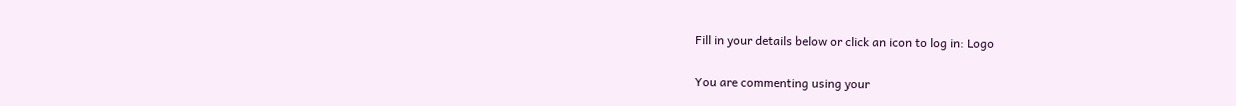Fill in your details below or click an icon to log in: Logo

You are commenting using your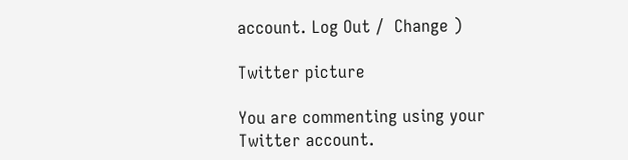account. Log Out /  Change )

Twitter picture

You are commenting using your Twitter account.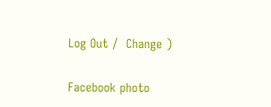Log Out /  Change )

Facebook photo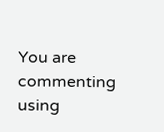You are commenting using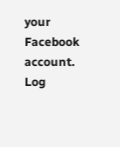your Facebook account. Log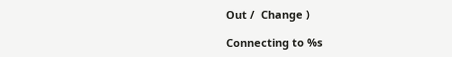Out /  Change )

Connecting to %s